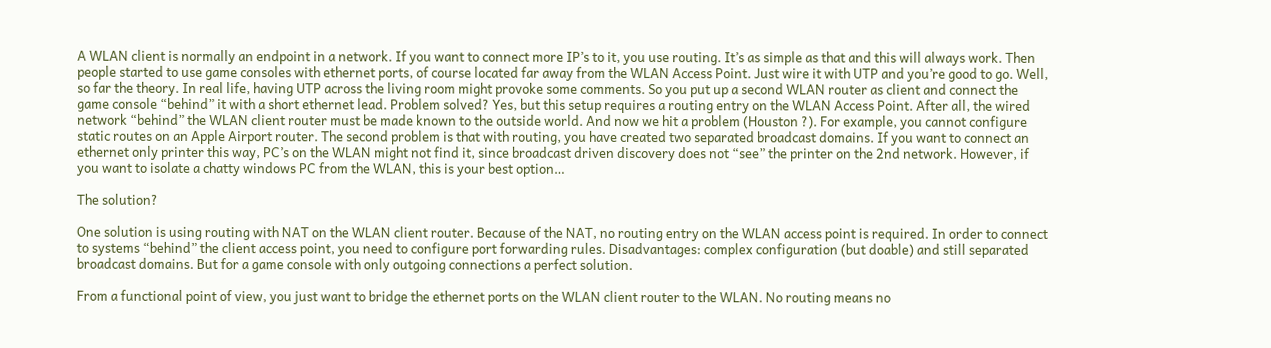A WLAN client is normally an endpoint in a network. If you want to connect more IP’s to it, you use routing. It’s as simple as that and this will always work. Then people started to use game consoles with ethernet ports, of course located far away from the WLAN Access Point. Just wire it with UTP and you’re good to go. Well, so far the theory. In real life, having UTP across the living room might provoke some comments. So you put up a second WLAN router as client and connect the game console “behind” it with a short ethernet lead. Problem solved? Yes, but this setup requires a routing entry on the WLAN Access Point. After all, the wired network “behind” the WLAN client router must be made known to the outside world. And now we hit a problem (Houston ?). For example, you cannot configure static routes on an Apple Airport router. The second problem is that with routing, you have created two separated broadcast domains. If you want to connect an ethernet only printer this way, PC’s on the WLAN might not find it, since broadcast driven discovery does not “see” the printer on the 2nd network. However, if you want to isolate a chatty windows PC from the WLAN, this is your best option…

The solution?

One solution is using routing with NAT on the WLAN client router. Because of the NAT, no routing entry on the WLAN access point is required. In order to connect to systems “behind” the client access point, you need to configure port forwarding rules. Disadvantages: complex configuration (but doable) and still separated broadcast domains. But for a game console with only outgoing connections a perfect solution.

From a functional point of view, you just want to bridge the ethernet ports on the WLAN client router to the WLAN. No routing means no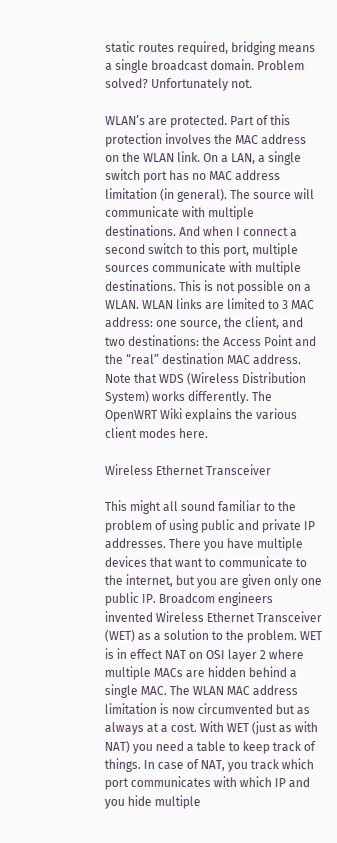static routes required, bridging means a single broadcast domain. Problem solved? Unfortunately not.

WLAN’s are protected. Part of this protection involves the MAC address on the WLAN link. On a LAN, a single switch port has no MAC address limitation (in general). The source will communicate with multiple destinations. And when I connect a second switch to this port, multiple sources communicate with multiple destinations. This is not possible on a WLAN. WLAN links are limited to 3 MAC address: one source, the client, and two destinations: the Access Point and the “real” destination MAC address. Note that WDS (Wireless Distribution System) works differently. The OpenWRT Wiki explains the various client modes here.

Wireless Ethernet Transceiver

This might all sound familiar to the problem of using public and private IP addresses. There you have multiple devices that want to communicate to the internet, but you are given only one public IP. Broadcom engineers invented Wireless Ethernet Transceiver (WET) as a solution to the problem. WET is in effect NAT on OSI layer 2 where multiple MACs are hidden behind a single MAC. The WLAN MAC address limitation is now circumvented but as always at a cost. With WET (just as with NAT) you need a table to keep track of things. In case of NAT, you track which port communicates with which IP and you hide multiple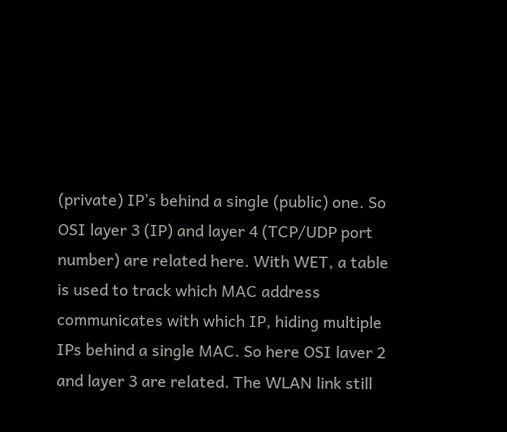(private) IP’s behind a single (public) one. So OSI layer 3 (IP) and layer 4 (TCP/UDP port number) are related here. With WET, a table is used to track which MAC address communicates with which IP, hiding multiple IPs behind a single MAC. So here OSI laver 2 and layer 3 are related. The WLAN link still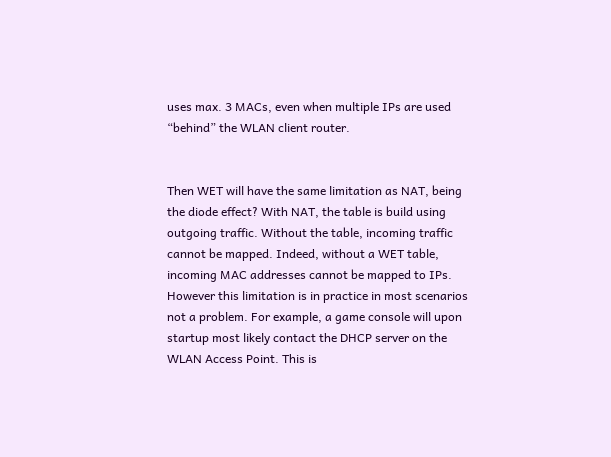uses max. 3 MACs, even when multiple IPs are used “behind” the WLAN client router.


Then WET will have the same limitation as NAT, being the diode effect? With NAT, the table is build using outgoing traffic. Without the table, incoming traffic cannot be mapped. Indeed, without a WET table, incoming MAC addresses cannot be mapped to IPs. However this limitation is in practice in most scenarios not a problem. For example, a game console will upon startup most likely contact the DHCP server on the WLAN Access Point. This is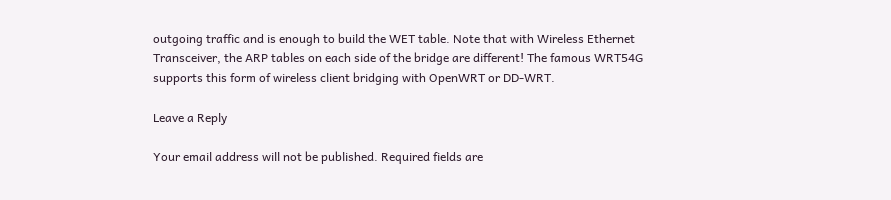outgoing traffic and is enough to build the WET table. Note that with Wireless Ethernet Transceiver, the ARP tables on each side of the bridge are different! The famous WRT54G supports this form of wireless client bridging with OpenWRT or DD-WRT.

Leave a Reply

Your email address will not be published. Required fields are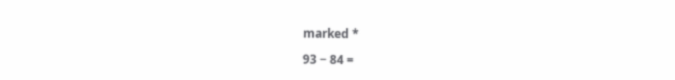marked *

93 − 84 =